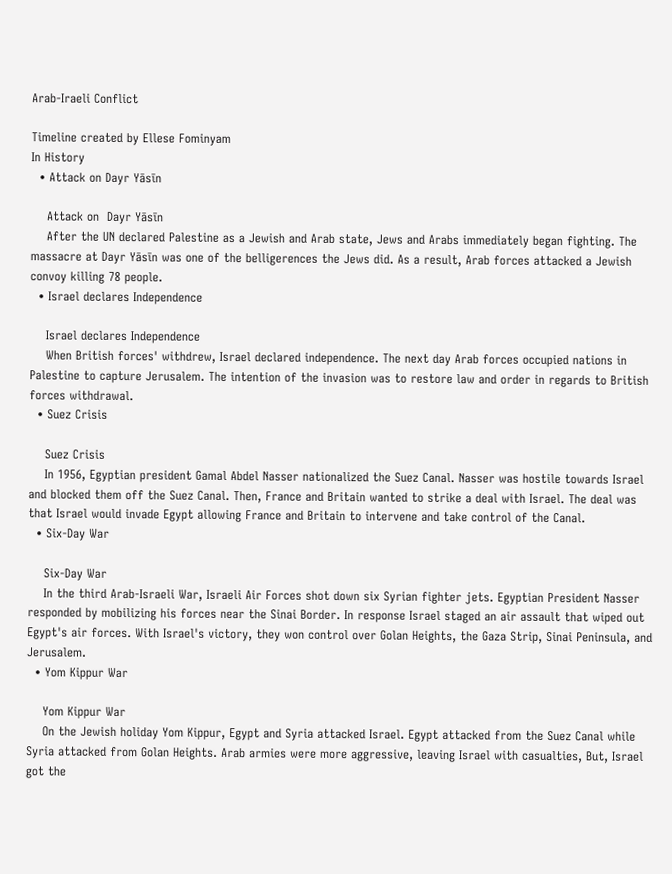Arab-Iraeli Conflict

Timeline created by Ellese Fominyam
In History
  • Attack on Dayr Yāsīn

    Attack on  Dayr Yāsīn
    After the UN declared Palestine as a Jewish and Arab state, Jews and Arabs immediately began fighting. The massacre at Dayr Yāsīn was one of the belligerences the Jews did. As a result, Arab forces attacked a Jewish convoy killing 78 people.
  • Israel declares Independence

    Israel declares Independence
    When British forces' withdrew, Israel declared independence. The next day Arab forces occupied nations in Palestine to capture Jerusalem. The intention of the invasion was to restore law and order in regards to British forces withdrawal.
  • Suez Crisis

    Suez Crisis
    In 1956, Egyptian president Gamal Abdel Nasser nationalized the Suez Canal. Nasser was hostile towards Israel and blocked them off the Suez Canal. Then, France and Britain wanted to strike a deal with Israel. The deal was that Israel would invade Egypt allowing France and Britain to intervene and take control of the Canal.
  • Six-Day War

    Six-Day War
    In the third Arab-Israeli War, Israeli Air Forces shot down six Syrian fighter jets. Egyptian President Nasser responded by mobilizing his forces near the Sinai Border. In response Israel staged an air assault that wiped out Egypt's air forces. With Israel's victory, they won control over Golan Heights, the Gaza Strip, Sinai Peninsula, and Jerusalem.
  • Yom Kippur War

    Yom Kippur War
    On the Jewish holiday Yom Kippur, Egypt and Syria attacked Israel. Egypt attacked from the Suez Canal while Syria attacked from Golan Heights. Arab armies were more aggressive, leaving Israel with casualties, But, Israel got the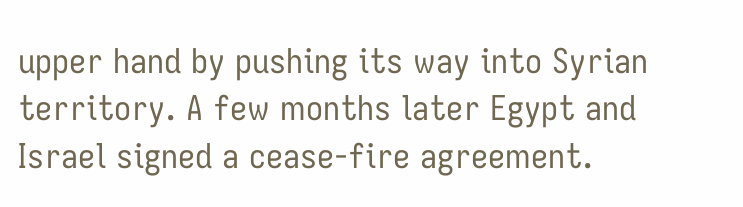upper hand by pushing its way into Syrian territory. A few months later Egypt and Israel signed a cease-fire agreement.